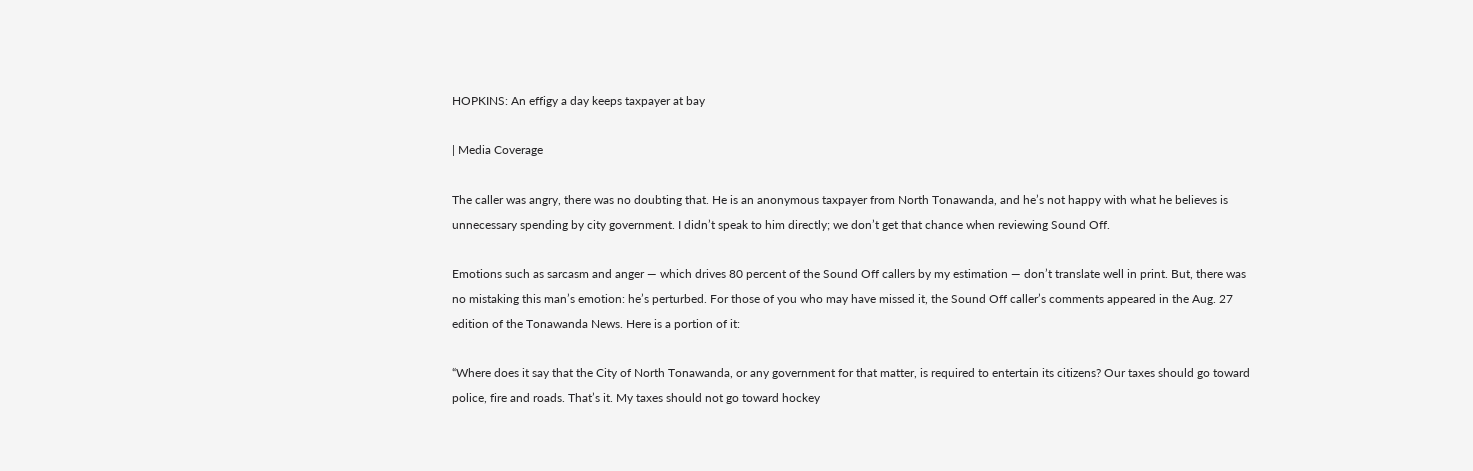HOPKINS: An effigy a day keeps taxpayer at bay

| Media Coverage

The caller was angry, there was no doubting that. He is an anonymous taxpayer from North Tonawanda, and he’s not happy with what he believes is unnecessary spending by city government. I didn’t speak to him directly; we don’t get that chance when reviewing Sound Off.

Emotions such as sarcasm and anger — which drives 80 percent of the Sound Off callers by my estimation — don’t translate well in print. But, there was no mistaking this man’s emotion: he’s perturbed. For those of you who may have missed it, the Sound Off caller’s comments appeared in the Aug. 27 edition of the Tonawanda News. Here is a portion of it:

“Where does it say that the City of North Tonawanda, or any government for that matter, is required to entertain its citizens? Our taxes should go toward police, fire and roads. That’s it. My taxes should not go toward hockey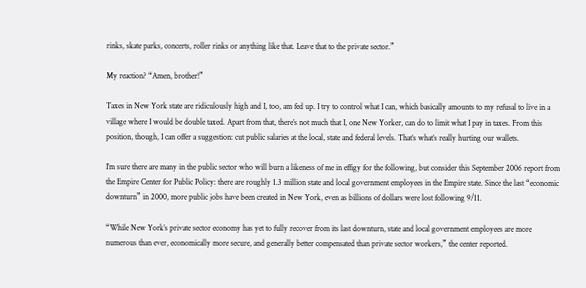rinks, skate parks, concerts, roller rinks or anything like that. Leave that to the private sector.”

My reaction? “Amen, brother!”

Taxes in New York state are ridiculously high and I, too, am fed up. I try to control what I can, which basically amounts to my refusal to live in a village where I would be double taxed. Apart from that, there’s not much that I, one New Yorker, can do to limit what I pay in taxes. From this position, though, I can offer a suggestion: cut public salaries at the local, state and federal levels. That’s what’s really hurting our wallets.

I’m sure there are many in the public sector who will burn a likeness of me in effigy for the following, but consider this September 2006 report from the Empire Center for Public Policy: there are roughly 1.3 million state and local government employees in the Empire state. Since the last “economic downturn” in 2000, more public jobs have been created in New York, even as billions of dollars were lost following 9/11.

“While New York’s private sector economy has yet to fully recover from its last downturn, state and local government employees are more numerous than ever, economically more secure, and generally better compensated than private sector workers,” the center reported.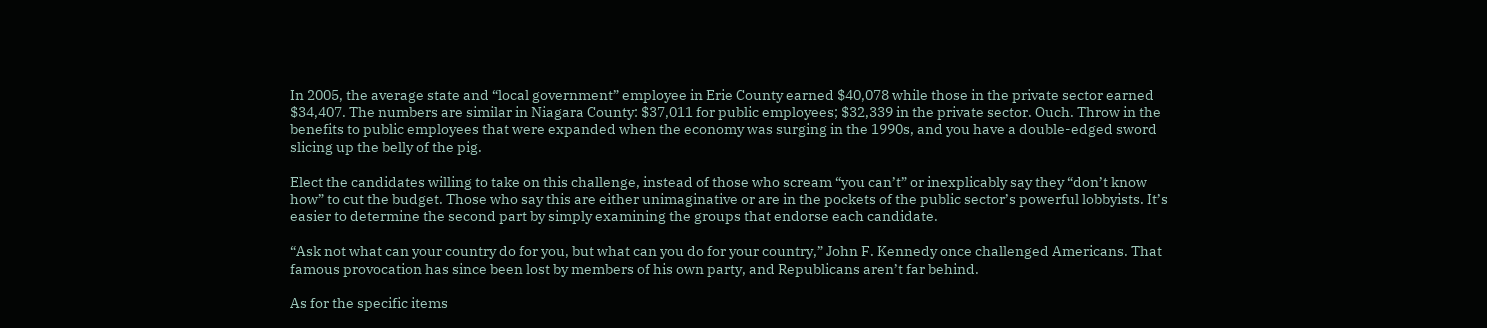In 2005, the average state and “local government” employee in Erie County earned $40,078 while those in the private sector earned $34,407. The numbers are similar in Niagara County: $37,011 for public employees; $32,339 in the private sector. Ouch. Throw in the benefits to public employees that were expanded when the economy was surging in the 1990s, and you have a double-edged sword slicing up the belly of the pig.

Elect the candidates willing to take on this challenge, instead of those who scream “you can’t” or inexplicably say they “don’t know how” to cut the budget. Those who say this are either unimaginative or are in the pockets of the public sector’s powerful lobbyists. It’s easier to determine the second part by simply examining the groups that endorse each candidate.

“Ask not what can your country do for you, but what can you do for your country,” John F. Kennedy once challenged Americans. That famous provocation has since been lost by members of his own party, and Republicans aren’t far behind.

As for the specific items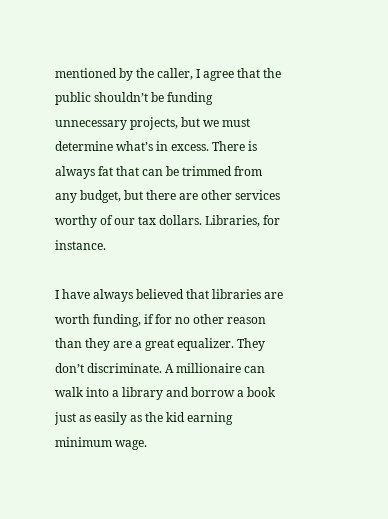mentioned by the caller, I agree that the public shouldn’t be funding unnecessary projects, but we must determine what’s in excess. There is always fat that can be trimmed from any budget, but there are other services worthy of our tax dollars. Libraries, for instance.

I have always believed that libraries are worth funding, if for no other reason than they are a great equalizer. They don’t discriminate. A millionaire can walk into a library and borrow a book just as easily as the kid earning minimum wage.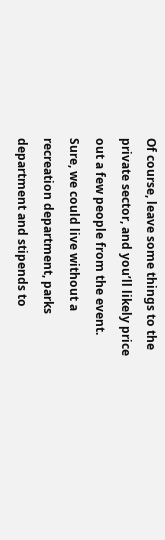Of course, leave some things to the private sector, and you’ll likely price out a few people from the event. Sure, we could live without a recreation department, parks department and stipends to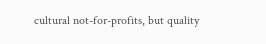cultural not-for-profits, but quality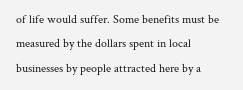of life would suffer. Some benefits must be measured by the dollars spent in local businesses by people attracted here by a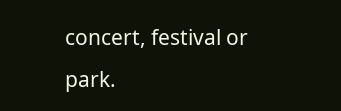concert, festival or park.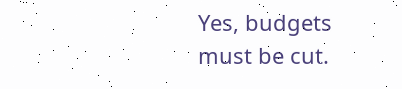Yes, budgets must be cut.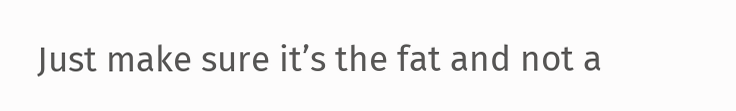Just make sure it’s the fat and not a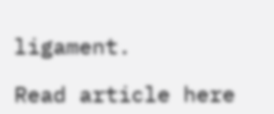ligament.

Read article here